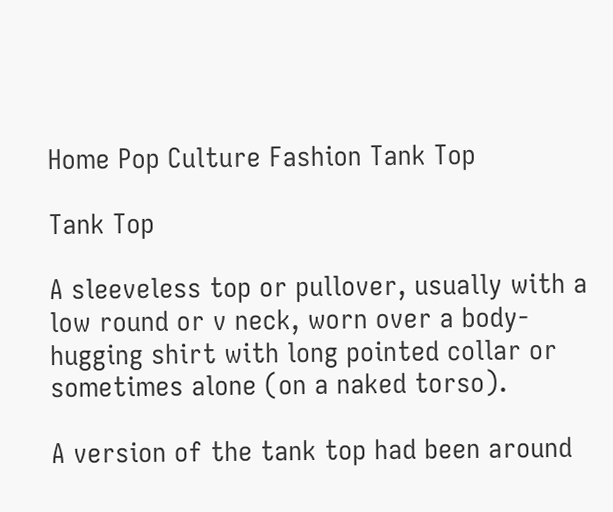Home Pop Culture Fashion Tank Top

Tank Top

A sleeveless top or pullover, usually with a low round or v neck, worn over a body-hugging shirt with long pointed collar or sometimes alone (on a naked torso).

A version of the tank top had been around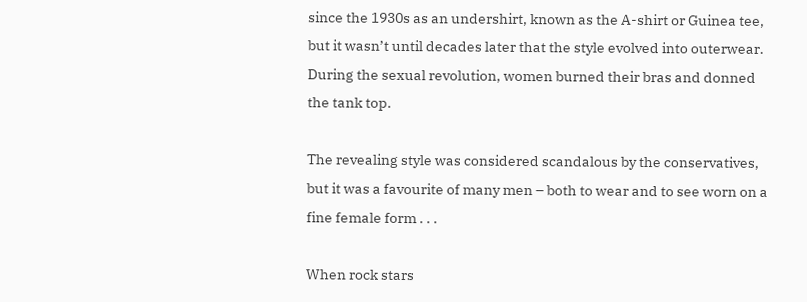since the 1930s as an undershirt, known as the A-shirt or Guinea tee, but it wasn’t until decades later that the style evolved into outerwear. During the sexual revolution, women burned their bras and donned the tank top.

The revealing style was considered scandalous by the conservatives, but it was a favourite of many men – both to wear and to see worn on a fine female form . . .

When rock stars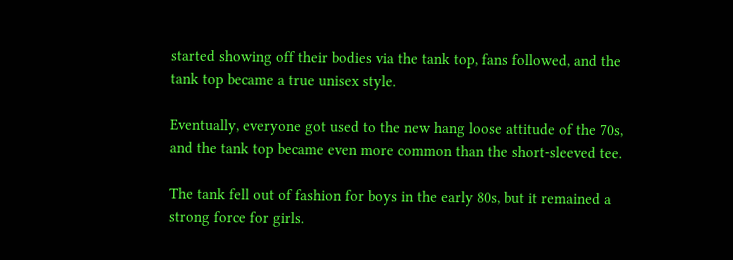started showing off their bodies via the tank top, fans followed, and the tank top became a true unisex style.

Eventually, everyone got used to the new hang loose attitude of the 70s, and the tank top became even more common than the short-sleeved tee.

The tank fell out of fashion for boys in the early 80s, but it remained a strong force for girls.